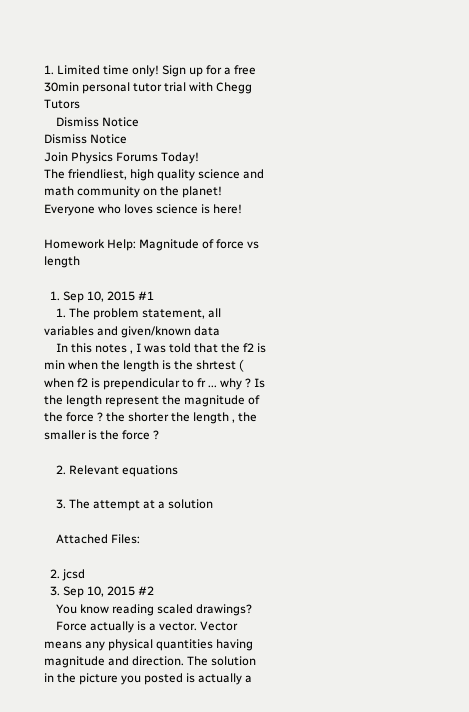1. Limited time only! Sign up for a free 30min personal tutor trial with Chegg Tutors
    Dismiss Notice
Dismiss Notice
Join Physics Forums Today!
The friendliest, high quality science and math community on the planet! Everyone who loves science is here!

Homework Help: Magnitude of force vs length

  1. Sep 10, 2015 #1
    1. The problem statement, all variables and given/known data
    In this notes , I was told that the f2 is min when the length is the shrtest ( when f2 is prependicular to fr ... why ? Is the length represent the magnitude of the force ? the shorter the length , the smaller is the force ?

    2. Relevant equations

    3. The attempt at a solution

    Attached Files:

  2. jcsd
  3. Sep 10, 2015 #2
    You know reading scaled drawings?
    Force actually is a vector. Vector means any physical quantities having magnitude and direction. The solution in the picture you posted is actually a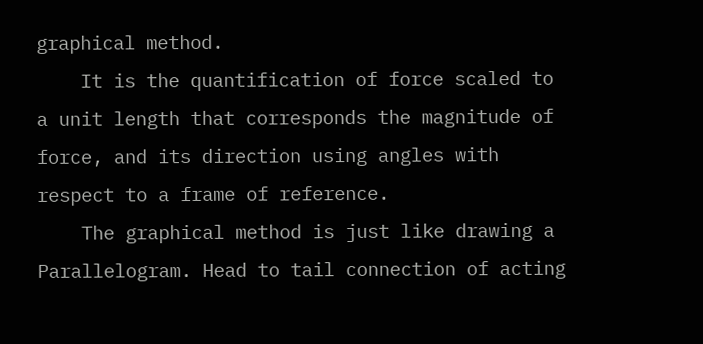graphical method.
    It is the quantification of force scaled to a unit length that corresponds the magnitude of force, and its direction using angles with respect to a frame of reference.
    The graphical method is just like drawing a Parallelogram. Head to tail connection of acting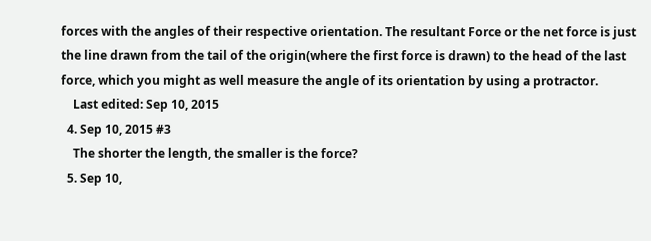forces with the angles of their respective orientation. The resultant Force or the net force is just the line drawn from the tail of the origin(where the first force is drawn) to the head of the last force, which you might as well measure the angle of its orientation by using a protractor.
    Last edited: Sep 10, 2015
  4. Sep 10, 2015 #3
    The shorter the length, the smaller is the force?
  5. Sep 10,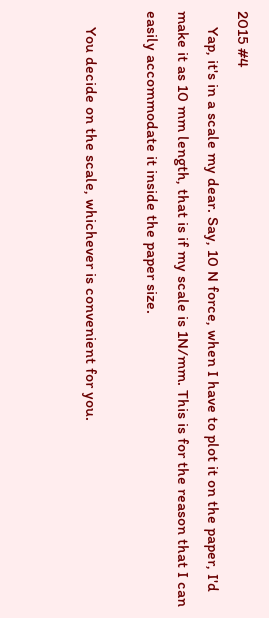2015 #4
    Yap, it's in a scale my dear. Say, 10 N force, when I have to plot it on the paper, I'd make it as 10 mm length, that is if my scale is 1N/mm. This is for the reason that I can easily accommodate it inside the paper size.

    You decide on the scale, whichever is convenient for you.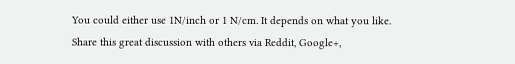You could either use 1N/inch or 1 N/cm. It depends on what you like.
Share this great discussion with others via Reddit, Google+,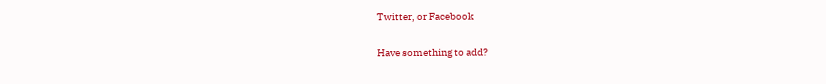Twitter, or Facebook

Have something to add?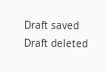Draft saved Draft deleted